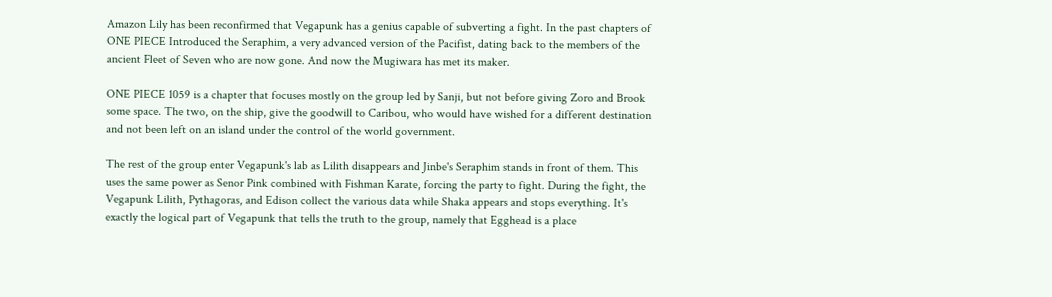Amazon Lily has been reconfirmed that Vegapunk has a genius capable of subverting a fight. In the past chapters of ONE PIECE Introduced the Seraphim, a very advanced version of the Pacifist, dating back to the members of the ancient Fleet of Seven who are now gone. And now the Mugiwara has met its maker.

ONE PIECE 1059 is a chapter that focuses mostly on the group led by Sanji, but not before giving Zoro and Brook some space. The two, on the ship, give the goodwill to Caribou, who would have wished for a different destination and not been left on an island under the control of the world government.

The rest of the group enter Vegapunk's lab as Lilith disappears and Jinbe's Seraphim stands in front of them. This uses the same power as Senor Pink combined with Fishman Karate, forcing the party to fight. During the fight, the Vegapunk Lilith, Pythagoras, and Edison collect the various data while Shaka appears and stops everything. It's exactly the logical part of Vegapunk that tells the truth to the group, namely that Egghead is a place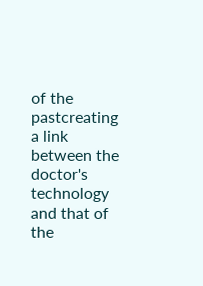of the pastcreating a link between the doctor's technology and that of the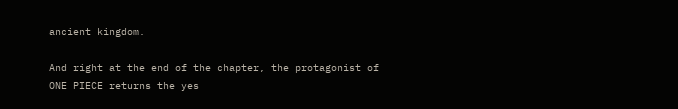ancient kingdom.

And right at the end of the chapter, the protagonist of ONE PIECE returns the yes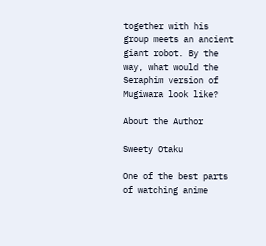together with his group meets an ancient giant robot. By the way, what would the Seraphim version of Mugiwara look like?

About the Author

Sweety Otaku

One of the best parts of watching anime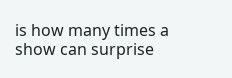is how many times a show can surprise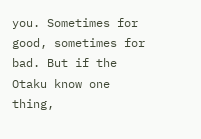you. Sometimes for good, sometimes for bad. But if the Otaku know one thing,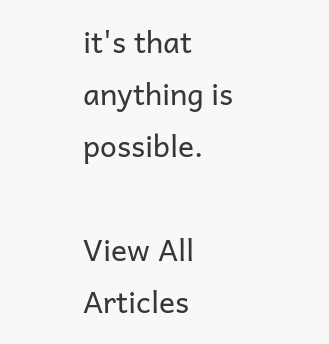it's that anything is possible.

View All Articles